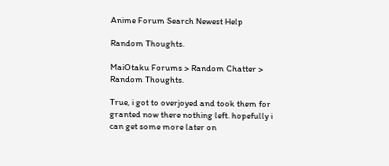Anime Forum Search Newest Help

Random Thoughts.

MaiOtaku Forums > Random Chatter > Random Thoughts.

True, i got to overjoyed and took them for granted now there nothing left. hopefully i can get some more later on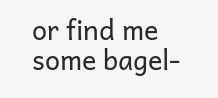or find me some bagel-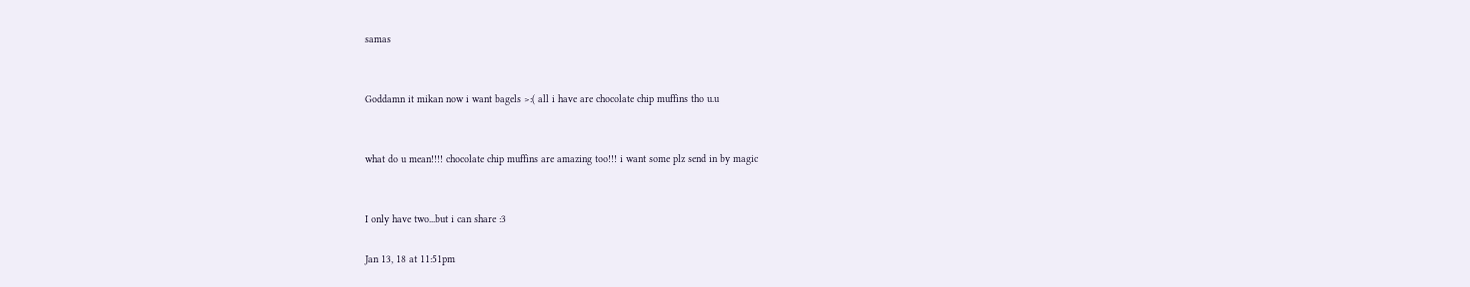samas


Goddamn it mikan now i want bagels >:( all i have are chocolate chip muffins tho u.u


what do u mean!!!! chocolate chip muffins are amazing too!!! i want some plz send in by magic


I only have two...but i can share :3

Jan 13, 18 at 11:51pm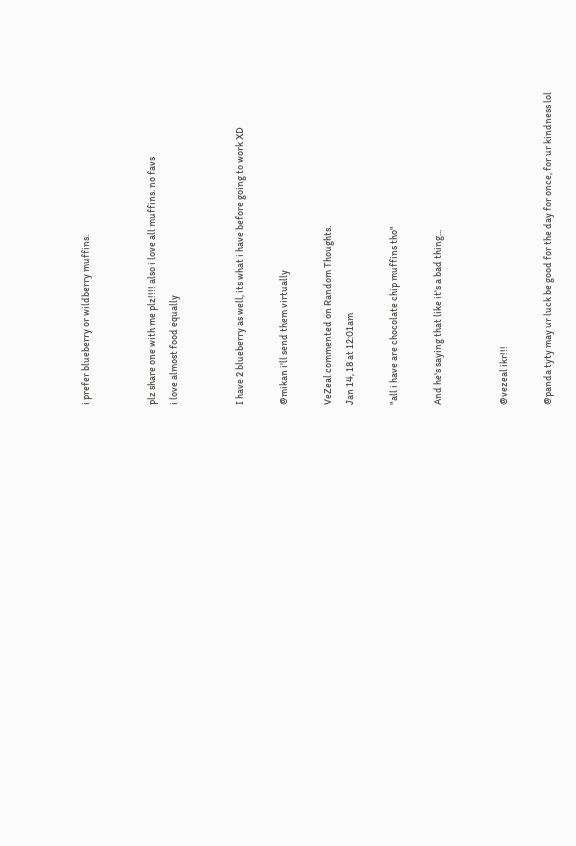i prefer blueberry or wildberry muffins.


plz share one with me plz!!!! also i love all muffins. no favs
i love almost food equally


I have 2 blueberry as well, its what i have before going to work XD

@mikan i'll send them virtually

VeZeal commented on Random Thoughts.
Jan 14, 18 at 12:01am

"all i have are chocolate chip muffins tho"

And he's saying that like it's a bad thing...


@vezeal ikr!!!

@panda tyty may ur luck be good for the day for once, for ur kindness lol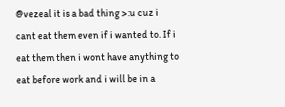@vezeal it is a bad thing >:u cuz i cant eat them even if i wanted to. If i eat them then i wont have anything to eat before work and i will be in a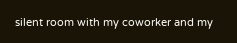silent room with my coworker and my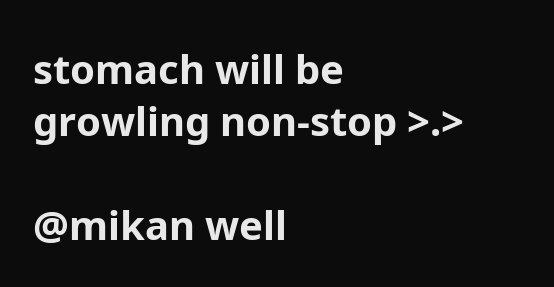stomach will be growling non-stop >.>

@mikan well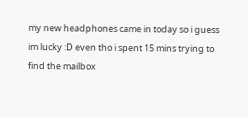my new headphones came in today so i guess im lucky :D even tho i spent 15 mins trying to find the mailbox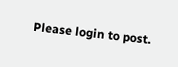Please login to post.